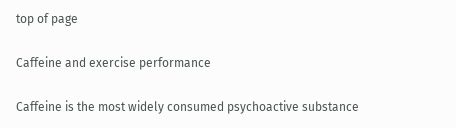top of page

Caffeine and exercise performance

Caffeine is the most widely consumed psychoactive substance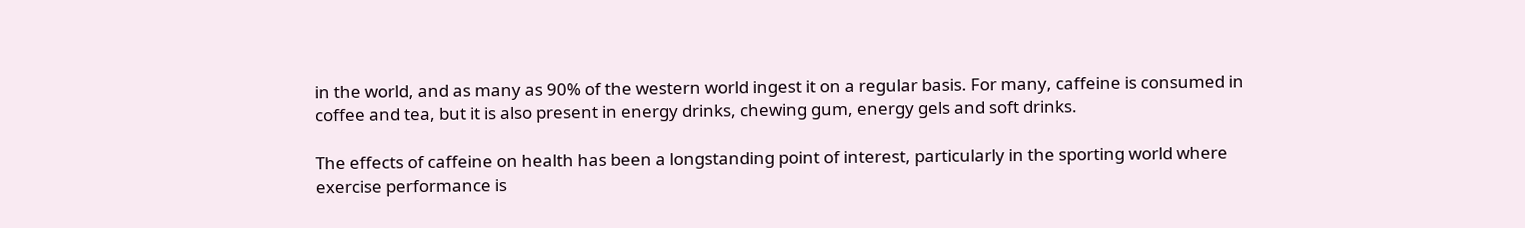in the world, and as many as 90% of the western world ingest it on a regular basis. For many, caffeine is consumed in coffee and tea, but it is also present in energy drinks, chewing gum, energy gels and soft drinks.

The effects of caffeine on health has been a longstanding point of interest, particularly in the sporting world where exercise performance is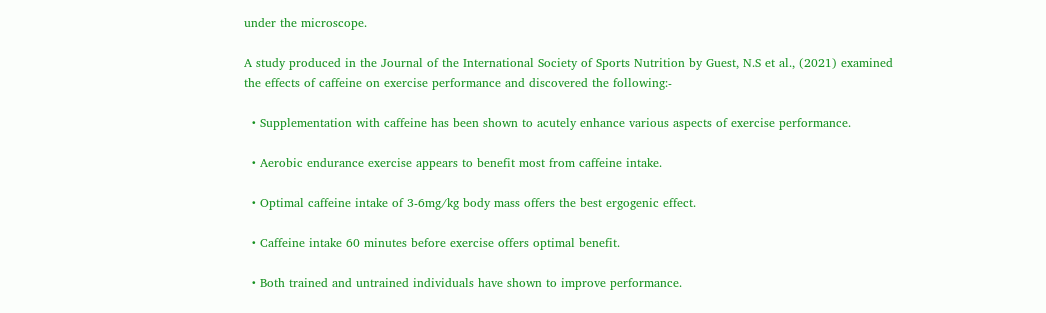under the microscope.

A study produced in the Journal of the International Society of Sports Nutrition by Guest, N.S et al., (2021) examined the effects of caffeine on exercise performance and discovered the following:-

  • Supplementation with caffeine has been shown to acutely enhance various aspects of exercise performance.

  • Aerobic endurance exercise appears to benefit most from caffeine intake.

  • Optimal caffeine intake of 3-6mg/kg body mass offers the best ergogenic effect.

  • Caffeine intake 60 minutes before exercise offers optimal benefit.

  • Both trained and untrained individuals have shown to improve performance.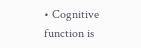• Cognitive function is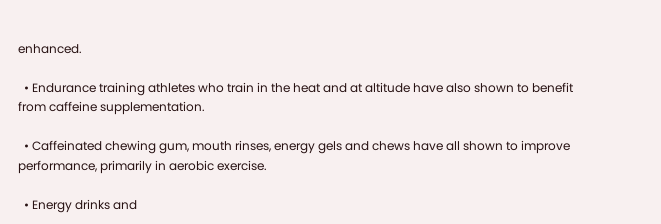enhanced.

  • Endurance training athletes who train in the heat and at altitude have also shown to benefit from caffeine supplementation.

  • Caffeinated chewing gum, mouth rinses, energy gels and chews have all shown to improve performance, primarily in aerobic exercise.

  • Energy drinks and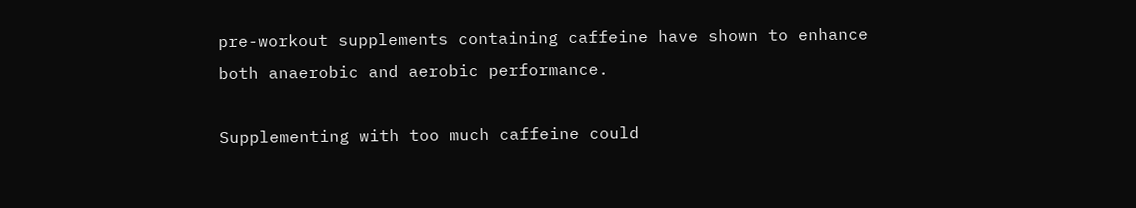pre-workout supplements containing caffeine have shown to enhance both anaerobic and aerobic performance.

Supplementing with too much caffeine could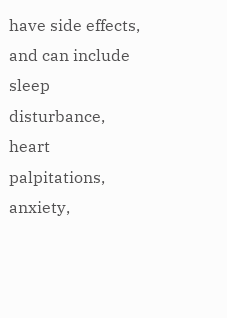have side effects, and can include sleep disturbance, heart palpitations, anxiety,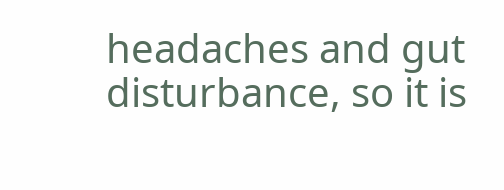headaches and gut disturbance, so it is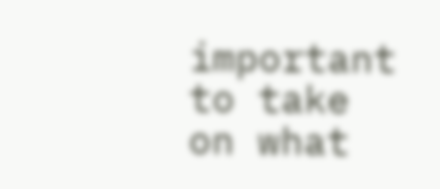important to take on what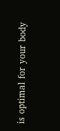is optimal for your body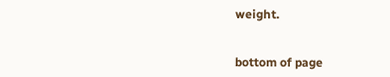weight.


bottom of page